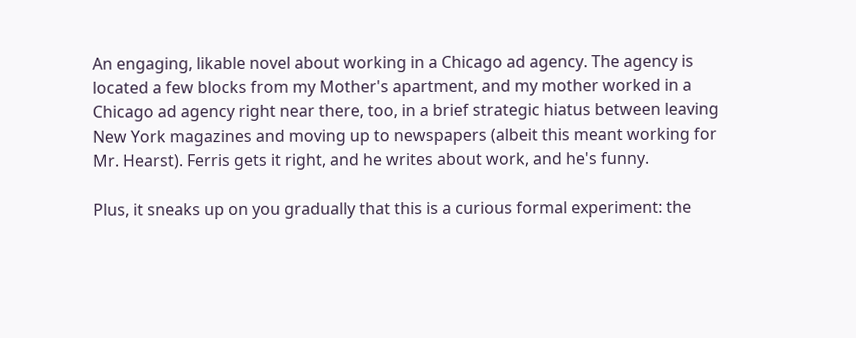An engaging, likable novel about working in a Chicago ad agency. The agency is located a few blocks from my Mother's apartment, and my mother worked in a Chicago ad agency right near there, too, in a brief strategic hiatus between leaving New York magazines and moving up to newspapers (albeit this meant working for Mr. Hearst). Ferris gets it right, and he writes about work, and he's funny.

Plus, it sneaks up on you gradually that this is a curious formal experiment: the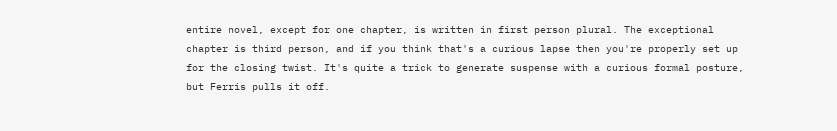entire novel, except for one chapter, is written in first person plural. The exceptional chapter is third person, and if you think that's a curious lapse then you're properly set up for the closing twist. It's quite a trick to generate suspense with a curious formal posture, but Ferris pulls it off.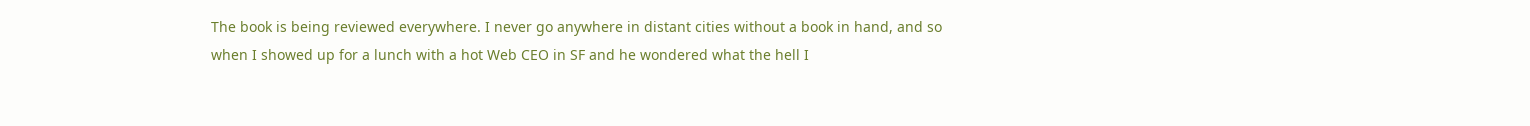The book is being reviewed everywhere. I never go anywhere in distant cities without a book in hand, and so when I showed up for a lunch with a hot Web CEO in SF and he wondered what the hell I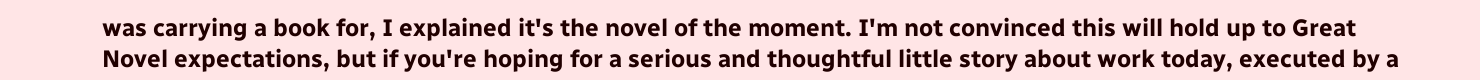was carrying a book for, I explained it's the novel of the moment. I'm not convinced this will hold up to Great Novel expectations, but if you're hoping for a serious and thoughtful little story about work today, executed by a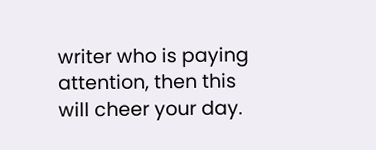writer who is paying attention, then this will cheer your day.